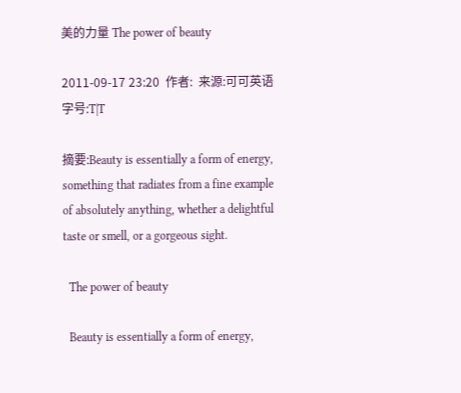美的力量 The power of beauty

2011-09-17 23:20  作者:  来源:可可英语  字号:T|T

摘要:Beauty is essentially a form of energy, something that radiates from a fine example of absolutely anything, whether a delightful taste or smell, or a gorgeous sight.

  The power of beauty

  Beauty is essentially a form of energy,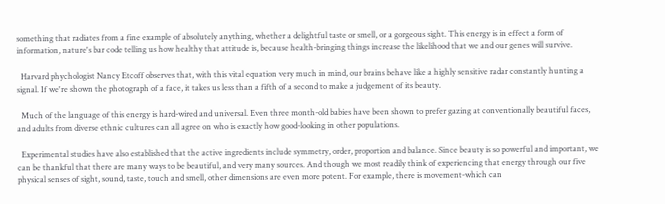something that radiates from a fine example of absolutely anything, whether a delightful taste or smell, or a gorgeous sight. This energy is in effect a form of information, nature's bar code telling us how healthy that attitude is, because health-bringing things increase the likelihood that we and our genes will survive.

  Harvard phychologist Nancy Etcoff observes that, with this vital equation very much in mind, our brains behave like a highly sensitive radar constantly hunting a signal. If we're shown the photograph of a face, it takes us less than a fifth of a second to make a judgement of its beauty.

  Much of the language of this energy is hard-wired and universal. Even three month-old babies have been shown to prefer gazing at conventionally beautiful faces, and adults from diverse ethnic cultures can all agree on who is exactly how good-looking in other populations.

  Experimental studies have also established that the active ingredients include symmetry, order, proportion and balance. Since beauty is so powerful and important, we can be thankful that there are many ways to be beautiful, and very many sources. And though we most readily think of experiencing that energy through our five physical senses of sight, sound, taste, touch and smell, other dimensions are even more potent. For example, there is movement-which can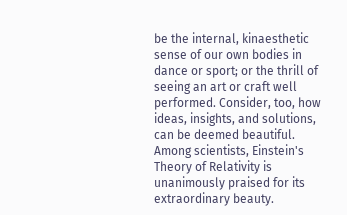be the internal, kinaesthetic sense of our own bodies in dance or sport; or the thrill of seeing an art or craft well performed. Consider, too, how ideas, insights, and solutions, can be deemed beautiful. Among scientists, Einstein's Theory of Relativity is unanimously praised for its extraordinary beauty.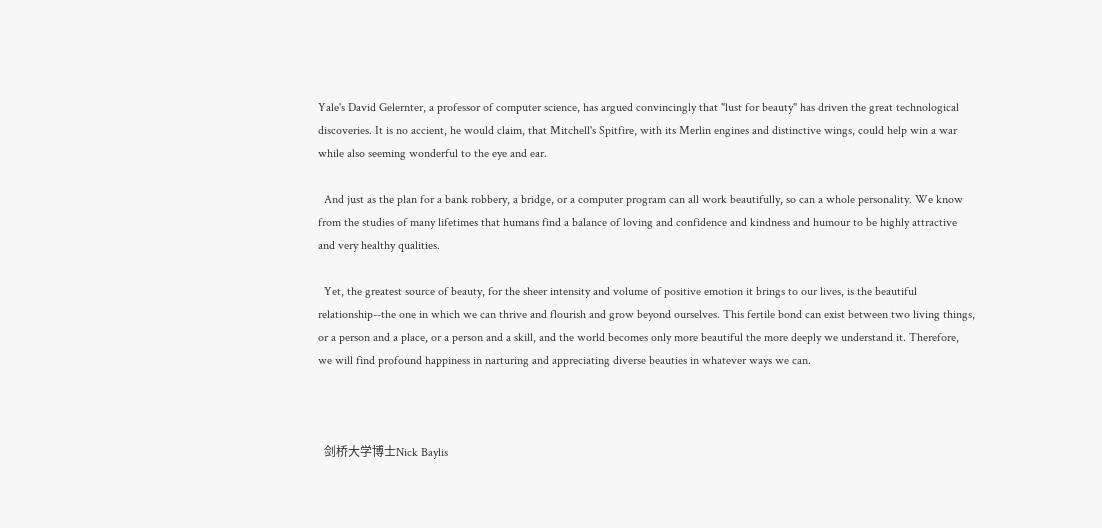Yale's David Gelernter, a professor of computer science, has argued convincingly that "lust for beauty" has driven the great technological discoveries. It is no accient, he would claim, that Mitchell's Spitfire, with its Merlin engines and distinctive wings, could help win a war while also seeming wonderful to the eye and ear.

  And just as the plan for a bank robbery, a bridge, or a computer program can all work beautifully, so can a whole personality. We know from the studies of many lifetimes that humans find a balance of loving and confidence and kindness and humour to be highly attractive and very healthy qualities.

  Yet, the greatest source of beauty, for the sheer intensity and volume of positive emotion it brings to our lives, is the beautiful relationship--the one in which we can thrive and flourish and grow beyond ourselves. This fertile bond can exist between two living things, or a person and a place, or a person and a skill, and the world becomes only more beautiful the more deeply we understand it. Therefore, we will find profound happiness in narturing and appreciating diverse beauties in whatever ways we can.



  剑桥大学博士Nick Baylis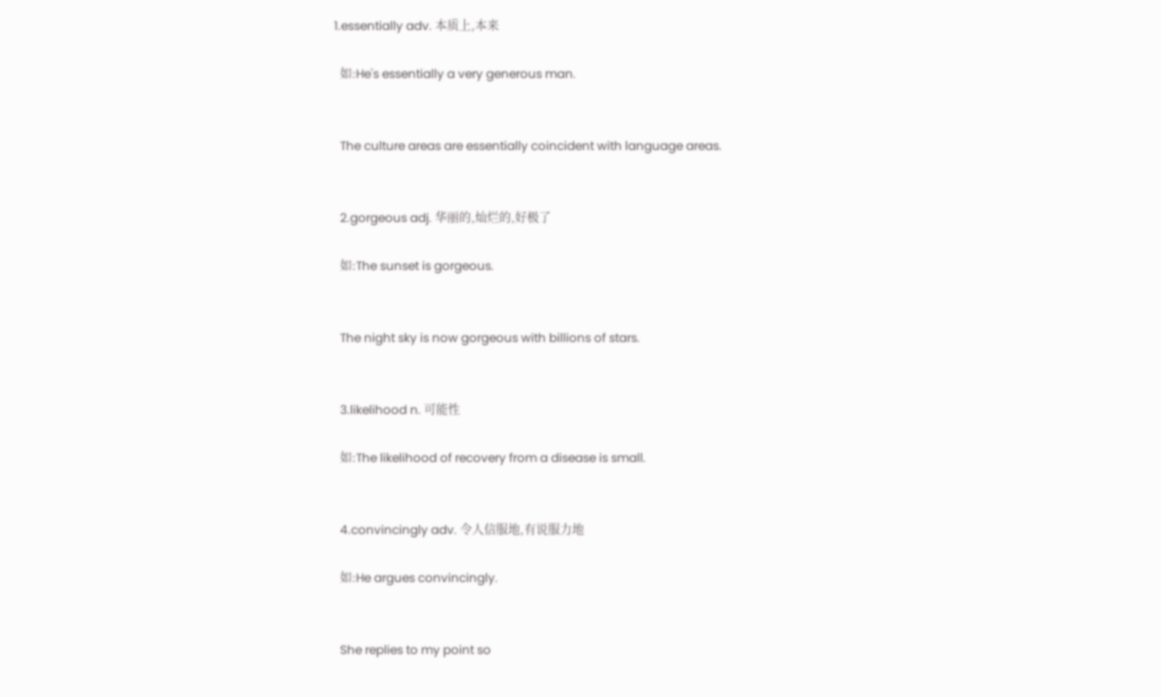1.essentially adv. 本质上,本来

  如:He's essentially a very generous man.


  The culture areas are essentially coincident with language areas.


  2.gorgeous adj. 华丽的,灿烂的,好极了

  如:The sunset is gorgeous.


  The night sky is now gorgeous with billions of stars.


  3.likelihood n. 可能性

  如:The likelihood of recovery from a disease is small.


  4.convincingly adv. 令人信服地,有说服力地

  如:He argues convincingly.


  She replies to my point so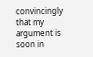convincingly that my argument is soon in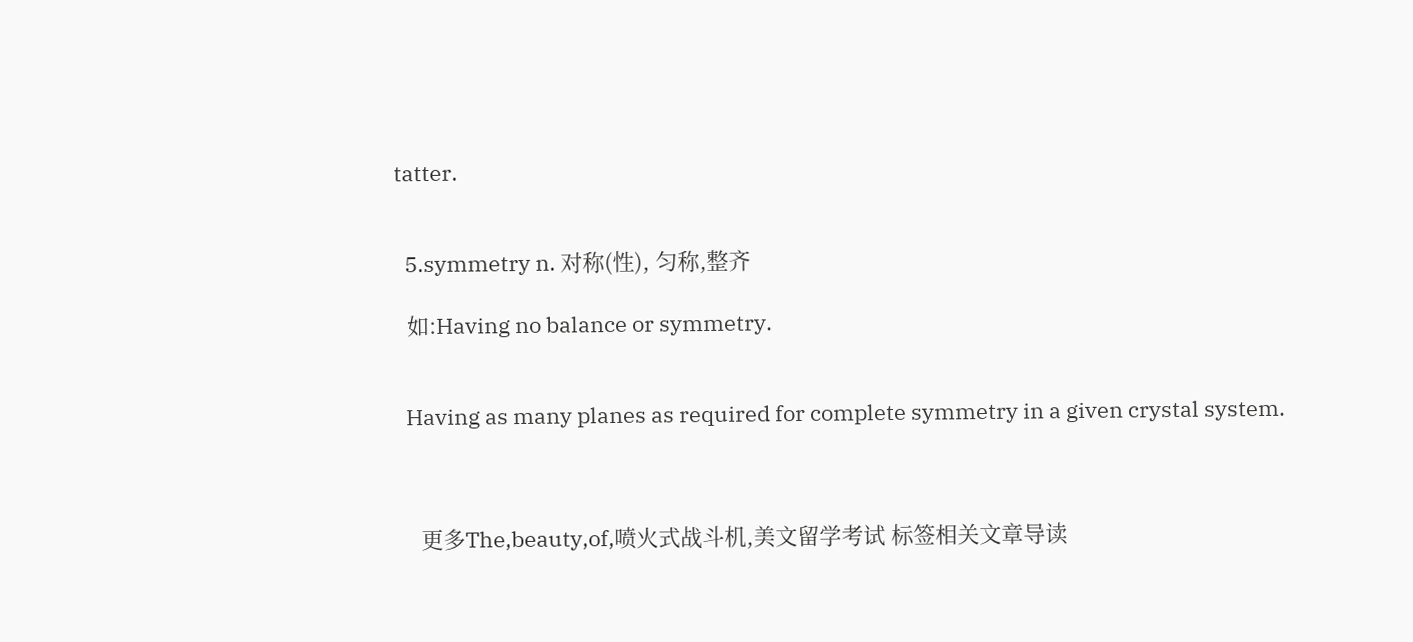tatter.


  5.symmetry n. 对称(性), 匀称,整齐

  如:Having no balance or symmetry.


  Having as many planes as required for complete symmetry in a given crystal system.



    更多The,beauty,of,喷火式战斗机,美文留学考试 标签相关文章导读